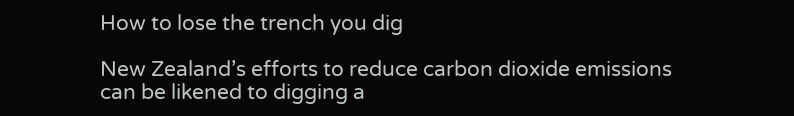How to lose the trench you dig

New Zealand’s efforts to reduce carbon dioxide emissions can be likened to digging a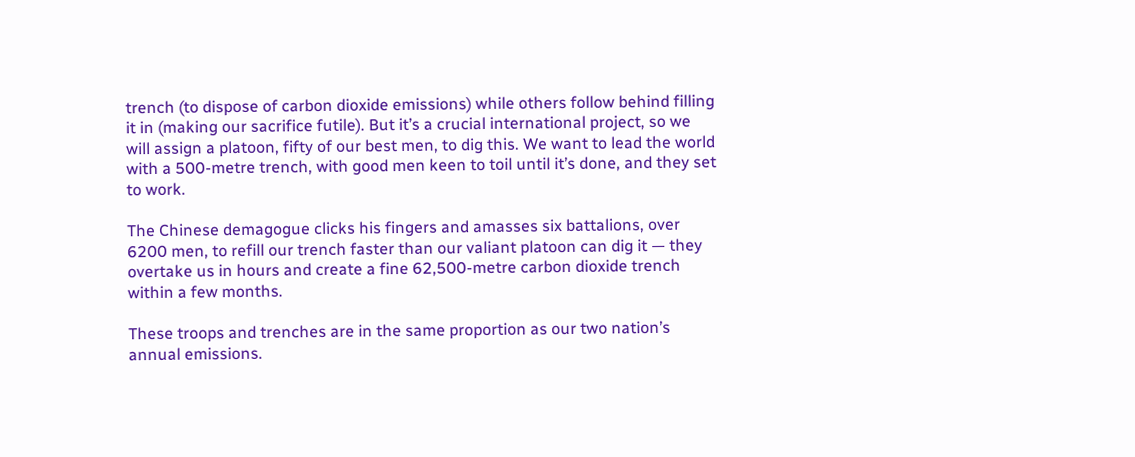trench (to dispose of carbon dioxide emissions) while others follow behind filling it in (making our sacrifice futile). But it’s a crucial international project, so we will assign a platoon, fifty of our best men, to dig this. We want to lead the world with a 500-metre trench, with good men keen to toil until it’s done, and they set to work.

The Chinese demagogue clicks his fingers and amasses six battalions, over 6200 men, to refill our trench faster than our valiant platoon can dig it — they overtake us in hours and create a fine 62,500-metre carbon dioxide trench within a few months.

These troops and trenches are in the same proportion as our two nation’s annual emissions.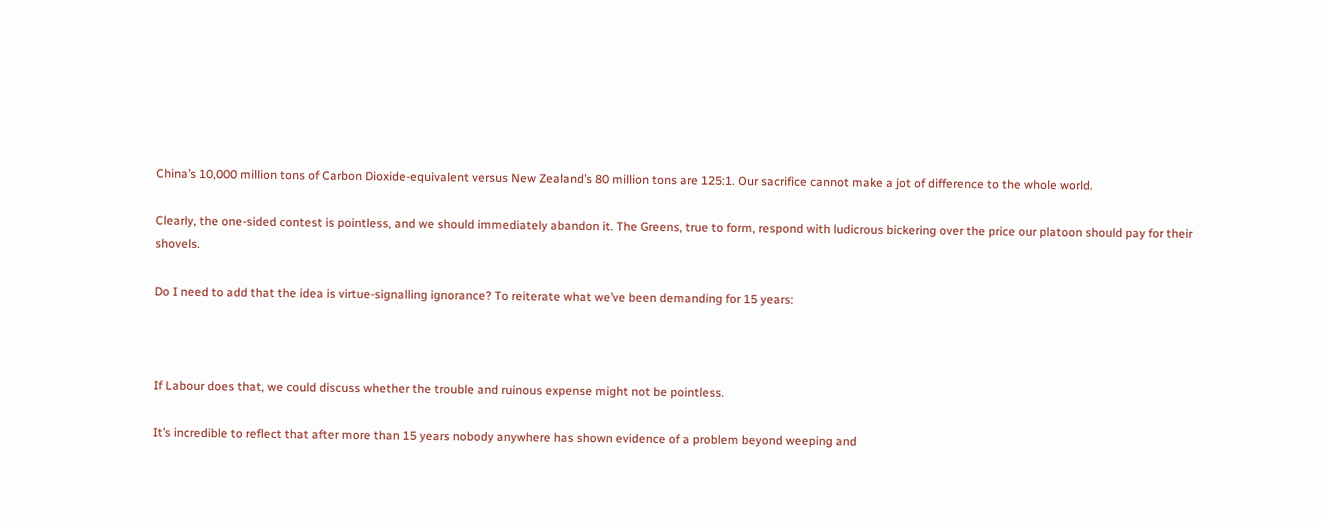China’s 10,000 million tons of Carbon Dioxide-equivalent versus New Zealand’s 80 million tons are 125:1. Our sacrifice cannot make a jot of difference to the whole world.

Clearly, the one-sided contest is pointless, and we should immediately abandon it. The Greens, true to form, respond with ludicrous bickering over the price our platoon should pay for their shovels.

Do I need to add that the idea is virtue-signalling ignorance? To reiterate what we’ve been demanding for 15 years:



If Labour does that, we could discuss whether the trouble and ruinous expense might not be pointless.

It’s incredible to reflect that after more than 15 years nobody anywhere has shown evidence of a problem beyond weeping and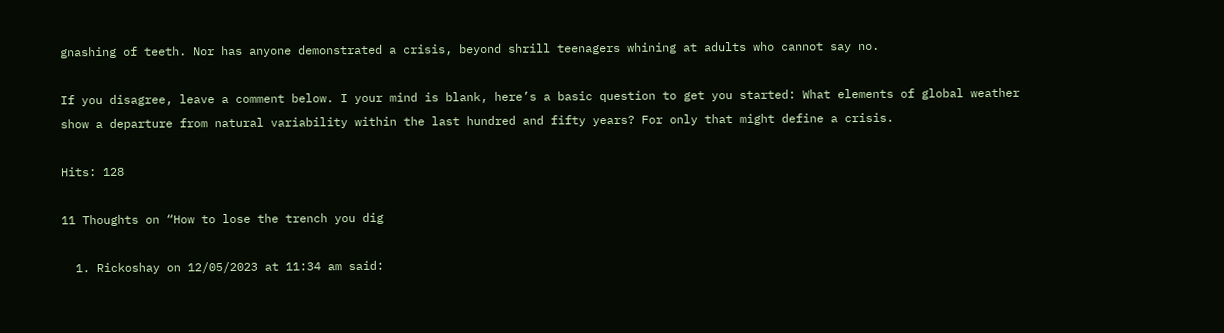gnashing of teeth. Nor has anyone demonstrated a crisis, beyond shrill teenagers whining at adults who cannot say no.

If you disagree, leave a comment below. I your mind is blank, here’s a basic question to get you started: What elements of global weather show a departure from natural variability within the last hundred and fifty years? For only that might define a crisis.

Hits: 128

11 Thoughts on “How to lose the trench you dig

  1. Rickoshay on 12/05/2023 at 11:34 am said: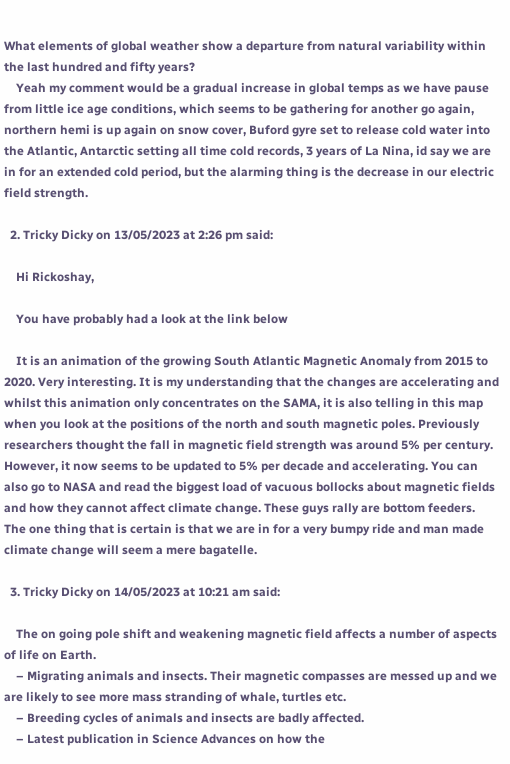What elements of global weather show a departure from natural variability within the last hundred and fifty years?
    Yeah my comment would be a gradual increase in global temps as we have pause from little ice age conditions, which seems to be gathering for another go again, northern hemi is up again on snow cover, Buford gyre set to release cold water into the Atlantic, Antarctic setting all time cold records, 3 years of La Nina, id say we are in for an extended cold period, but the alarming thing is the decrease in our electric field strength.

  2. Tricky Dicky on 13/05/2023 at 2:26 pm said:

    Hi Rickoshay,

    You have probably had a look at the link below

    It is an animation of the growing South Atlantic Magnetic Anomaly from 2015 to 2020. Very interesting. It is my understanding that the changes are accelerating and whilst this animation only concentrates on the SAMA, it is also telling in this map when you look at the positions of the north and south magnetic poles. Previously researchers thought the fall in magnetic field strength was around 5% per century. However, it now seems to be updated to 5% per decade and accelerating. You can also go to NASA and read the biggest load of vacuous bollocks about magnetic fields and how they cannot affect climate change. These guys rally are bottom feeders. The one thing that is certain is that we are in for a very bumpy ride and man made climate change will seem a mere bagatelle.

  3. Tricky Dicky on 14/05/2023 at 10:21 am said:

    The on going pole shift and weakening magnetic field affects a number of aspects of life on Earth.
    – Migrating animals and insects. Their magnetic compasses are messed up and we are likely to see more mass stranding of whale, turtles etc.
    – Breeding cycles of animals and insects are badly affected.
    – Latest publication in Science Advances on how the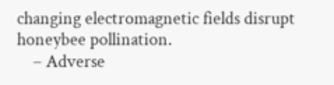changing electromagnetic fields disrupt honeybee pollination.
    – Adverse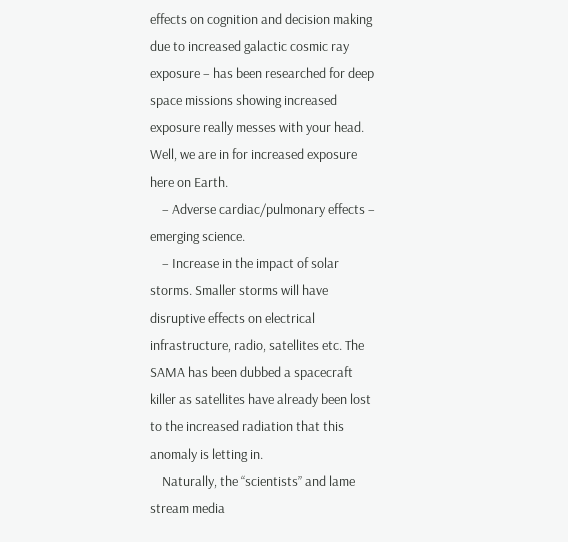effects on cognition and decision making due to increased galactic cosmic ray exposure – has been researched for deep space missions showing increased exposure really messes with your head. Well, we are in for increased exposure here on Earth.
    – Adverse cardiac/pulmonary effects – emerging science.
    – Increase in the impact of solar storms. Smaller storms will have disruptive effects on electrical infrastructure, radio, satellites etc. The SAMA has been dubbed a spacecraft killer as satellites have already been lost to the increased radiation that this anomaly is letting in.
    Naturally, the “scientists” and lame stream media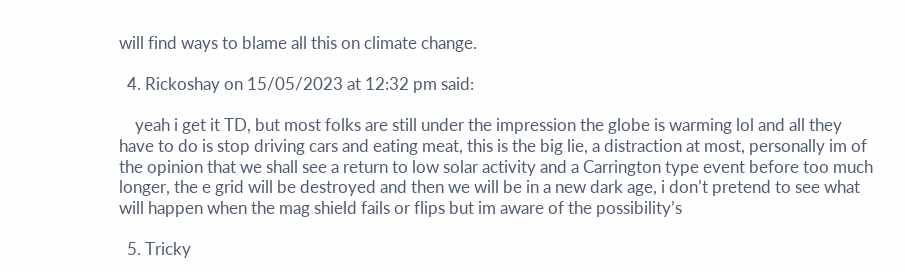will find ways to blame all this on climate change.

  4. Rickoshay on 15/05/2023 at 12:32 pm said:

    yeah i get it TD, but most folks are still under the impression the globe is warming lol and all they have to do is stop driving cars and eating meat, this is the big lie, a distraction at most, personally im of the opinion that we shall see a return to low solar activity and a Carrington type event before too much longer, the e grid will be destroyed and then we will be in a new dark age, i don’t pretend to see what will happen when the mag shield fails or flips but im aware of the possibility’s

  5. Tricky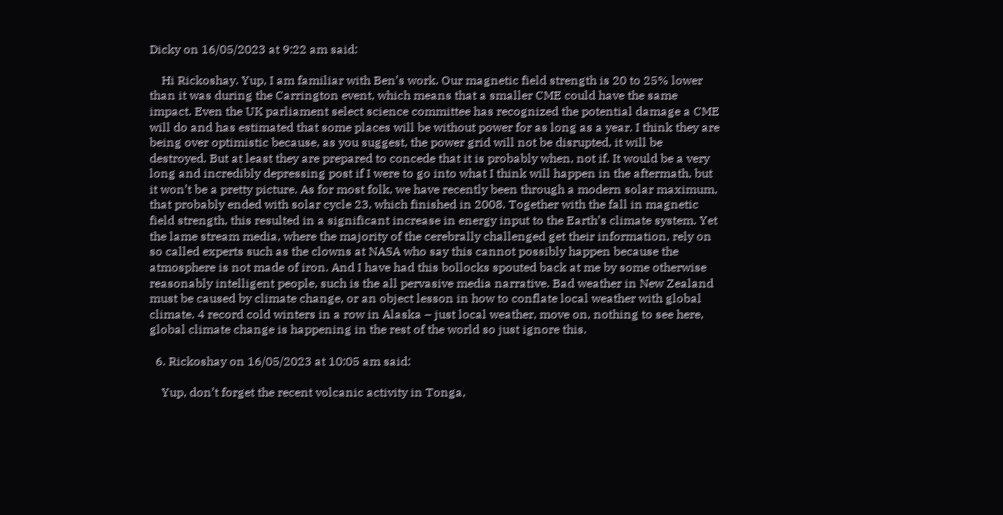Dicky on 16/05/2023 at 9:22 am said:

    Hi Rickoshay. Yup, I am familiar with Ben’s work. Our magnetic field strength is 20 to 25% lower than it was during the Carrington event, which means that a smaller CME could have the same impact. Even the UK parliament select science committee has recognized the potential damage a CME will do and has estimated that some places will be without power for as long as a year. I think they are being over optimistic because, as you suggest, the power grid will not be disrupted, it will be destroyed. But at least they are prepared to concede that it is probably when, not if. It would be a very long and incredibly depressing post if I were to go into what I think will happen in the aftermath, but it won’t be a pretty picture. As for most folk, we have recently been through a modern solar maximum, that probably ended with solar cycle 23, which finished in 2008. Together with the fall in magnetic field strength, this resulted in a significant increase in energy input to the Earth’s climate system. Yet the lame stream media, where the majority of the cerebrally challenged get their information, rely on so called experts such as the clowns at NASA who say this cannot possibly happen because the atmosphere is not made of iron. And I have had this bollocks spouted back at me by some otherwise reasonably intelligent people, such is the all pervasive media narrative. Bad weather in New Zealand must be caused by climate change, or an object lesson in how to conflate local weather with global climate. 4 record cold winters in a row in Alaska – just local weather, move on, nothing to see here, global climate change is happening in the rest of the world so just ignore this.

  6. Rickoshay on 16/05/2023 at 10:05 am said:

    Yup, don’t forget the recent volcanic activity in Tonga,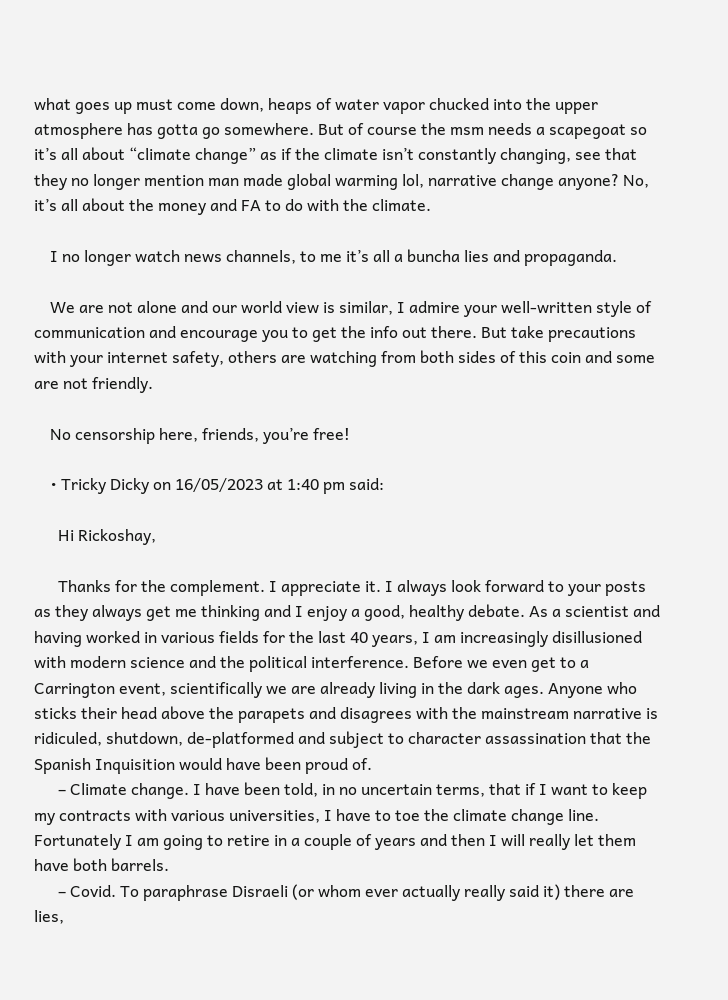what goes up must come down, heaps of water vapor chucked into the upper atmosphere has gotta go somewhere. But of course the msm needs a scapegoat so it’s all about “climate change” as if the climate isn’t constantly changing, see that they no longer mention man made global warming lol, narrative change anyone? No, it’s all about the money and FA to do with the climate.

    I no longer watch news channels, to me it’s all a buncha lies and propaganda.

    We are not alone and our world view is similar, I admire your well-written style of communication and encourage you to get the info out there. But take precautions with your internet safety, others are watching from both sides of this coin and some are not friendly.

    No censorship here, friends, you’re free!

    • Tricky Dicky on 16/05/2023 at 1:40 pm said:

      Hi Rickoshay,

      Thanks for the complement. I appreciate it. I always look forward to your posts as they always get me thinking and I enjoy a good, healthy debate. As a scientist and having worked in various fields for the last 40 years, I am increasingly disillusioned with modern science and the political interference. Before we even get to a Carrington event, scientifically we are already living in the dark ages. Anyone who sticks their head above the parapets and disagrees with the mainstream narrative is ridiculed, shutdown, de-platformed and subject to character assassination that the Spanish Inquisition would have been proud of.
      – Climate change. I have been told, in no uncertain terms, that if I want to keep my contracts with various universities, I have to toe the climate change line. Fortunately I am going to retire in a couple of years and then I will really let them have both barrels.
      – Covid. To paraphrase Disraeli (or whom ever actually really said it) there are lies,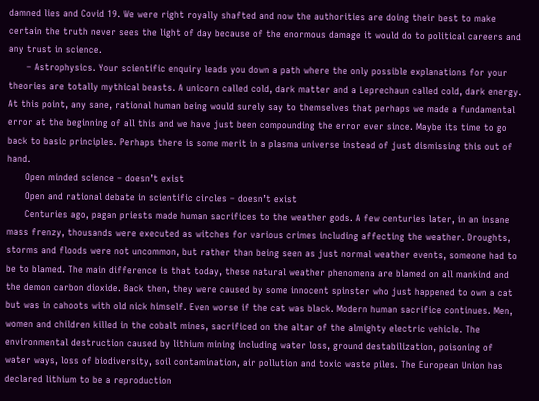damned lies and Covid 19. We were right royally shafted and now the authorities are doing their best to make certain the truth never sees the light of day because of the enormous damage it would do to political careers and any trust in science.
      – Astrophysics. Your scientific enquiry leads you down a path where the only possible explanations for your theories are totally mythical beasts. A unicorn called cold, dark matter and a Leprechaun called cold, dark energy. At this point, any sane, rational human being would surely say to themselves that perhaps we made a fundamental error at the beginning of all this and we have just been compounding the error ever since. Maybe its time to go back to basic principles. Perhaps there is some merit in a plasma universe instead of just dismissing this out of hand.
      Open minded science – doesn’t exist
      Open and rational debate in scientific circles – doesn’t exist
      Centuries ago, pagan priests made human sacrifices to the weather gods. A few centuries later, in an insane mass frenzy, thousands were executed as witches for various crimes including affecting the weather. Droughts, storms and floods were not uncommon, but rather than being seen as just normal weather events, someone had to be to blamed. The main difference is that today, these natural weather phenomena are blamed on all mankind and the demon carbon dioxide. Back then, they were caused by some innocent spinster who just happened to own a cat but was in cahoots with old nick himself. Even worse if the cat was black. Modern human sacrifice continues. Men, women and children killed in the cobalt mines, sacrificed on the altar of the almighty electric vehicle. The environmental destruction caused by lithium mining including water loss, ground destabilization, poisoning of water ways, loss of biodiversity, soil contamination, air pollution and toxic waste piles. The European Union has declared lithium to be a reproduction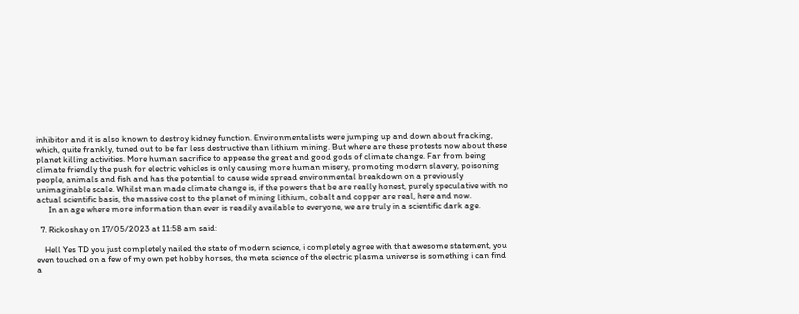inhibitor and it is also known to destroy kidney function. Environmentalists were jumping up and down about fracking, which, quite frankly, tuned out to be far less destructive than lithium mining. But where are these protests now about these planet killing activities. More human sacrifice to appease the great and good gods of climate change. Far from being climate friendly the push for electric vehicles is only causing more human misery, promoting modern slavery, poisoning people, animals and fish and has the potential to cause wide spread environmental breakdown on a previously unimaginable scale. Whilst man made climate change is, if the powers that be are really honest, purely speculative with no actual scientific basis, the massive cost to the planet of mining lithium, cobalt and copper are real, here and now.
      In an age where more information than ever is readily available to everyone, we are truly in a scientific dark age.

  7. Rickoshay on 17/05/2023 at 11:58 am said:

    Hell Yes TD you just completely nailed the state of modern science, i completely agree with that awesome statement, you even touched on a few of my own pet hobby horses, the meta science of the electric plasma universe is something i can find a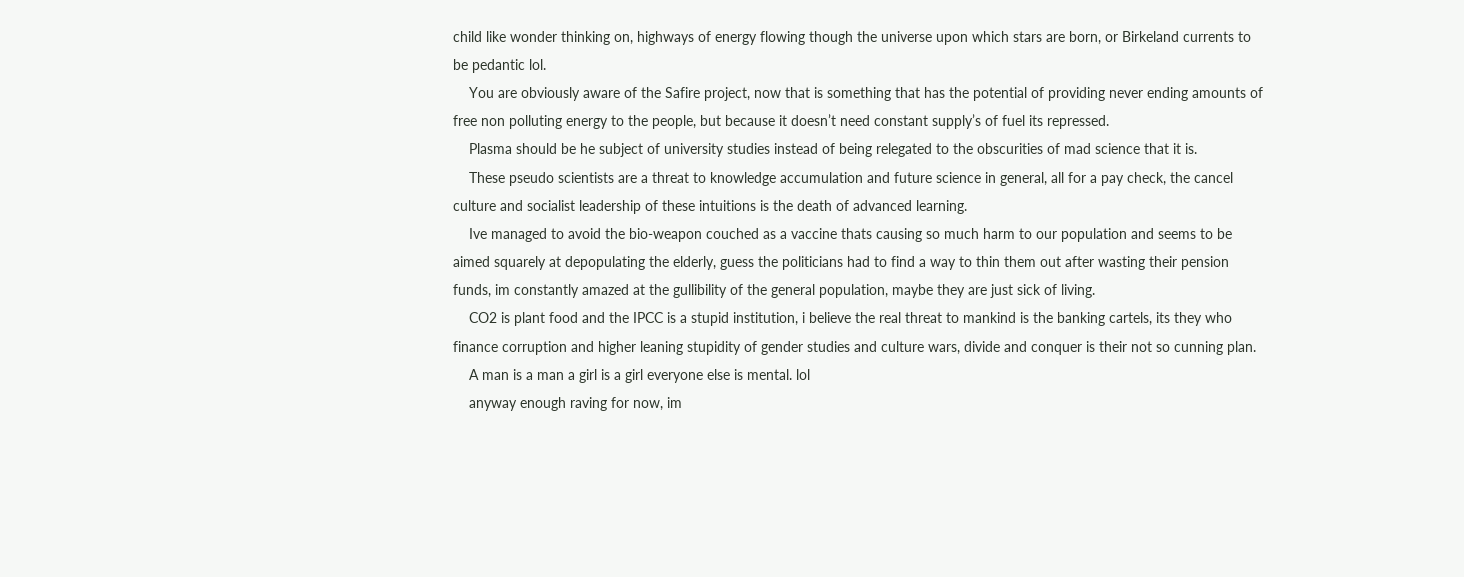child like wonder thinking on, highways of energy flowing though the universe upon which stars are born, or Birkeland currents to be pedantic lol.
    You are obviously aware of the Safire project, now that is something that has the potential of providing never ending amounts of free non polluting energy to the people, but because it doesn’t need constant supply’s of fuel its repressed.
    Plasma should be he subject of university studies instead of being relegated to the obscurities of mad science that it is.
    These pseudo scientists are a threat to knowledge accumulation and future science in general, all for a pay check, the cancel culture and socialist leadership of these intuitions is the death of advanced learning.
    Ive managed to avoid the bio-weapon couched as a vaccine thats causing so much harm to our population and seems to be aimed squarely at depopulating the elderly, guess the politicians had to find a way to thin them out after wasting their pension funds, im constantly amazed at the gullibility of the general population, maybe they are just sick of living.
    CO2 is plant food and the IPCC is a stupid institution, i believe the real threat to mankind is the banking cartels, its they who finance corruption and higher leaning stupidity of gender studies and culture wars, divide and conquer is their not so cunning plan.
    A man is a man a girl is a girl everyone else is mental. lol
    anyway enough raving for now, im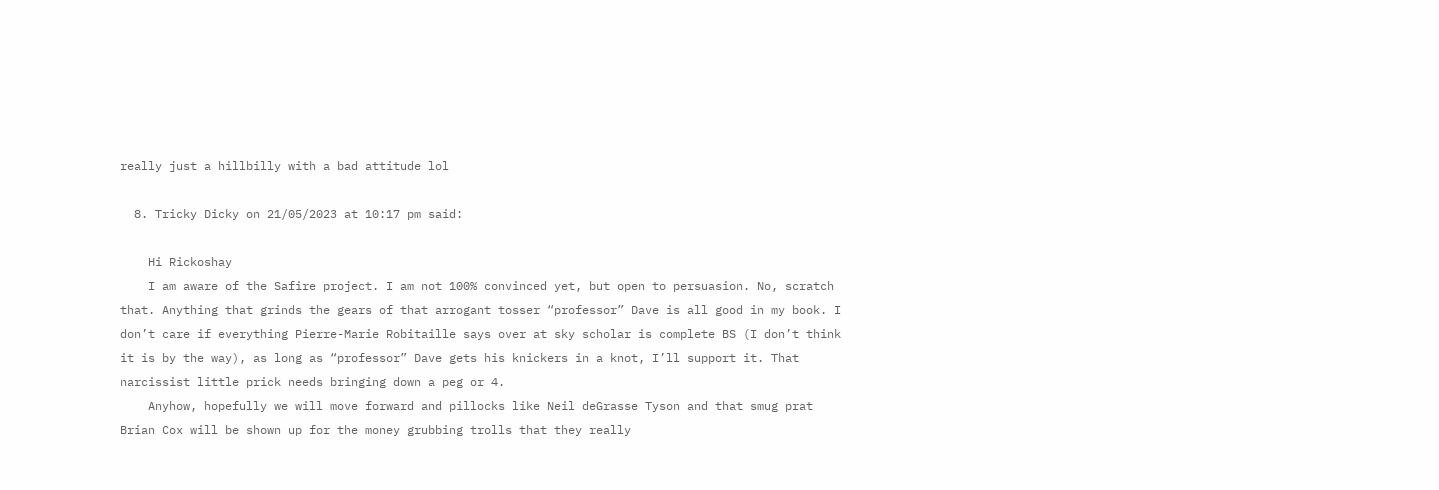really just a hillbilly with a bad attitude lol

  8. Tricky Dicky on 21/05/2023 at 10:17 pm said:

    Hi Rickoshay
    I am aware of the Safire project. I am not 100% convinced yet, but open to persuasion. No, scratch that. Anything that grinds the gears of that arrogant tosser “professor” Dave is all good in my book. I don’t care if everything Pierre-Marie Robitaille says over at sky scholar is complete BS (I don’t think it is by the way), as long as “professor” Dave gets his knickers in a knot, I’ll support it. That narcissist little prick needs bringing down a peg or 4.
    Anyhow, hopefully we will move forward and pillocks like Neil deGrasse Tyson and that smug prat Brian Cox will be shown up for the money grubbing trolls that they really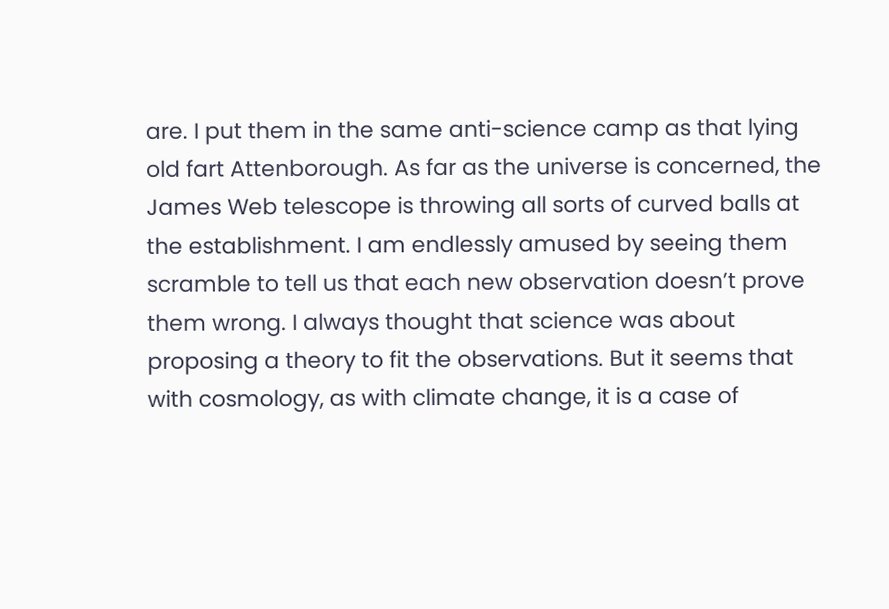are. I put them in the same anti-science camp as that lying old fart Attenborough. As far as the universe is concerned, the James Web telescope is throwing all sorts of curved balls at the establishment. I am endlessly amused by seeing them scramble to tell us that each new observation doesn’t prove them wrong. I always thought that science was about proposing a theory to fit the observations. But it seems that with cosmology, as with climate change, it is a case of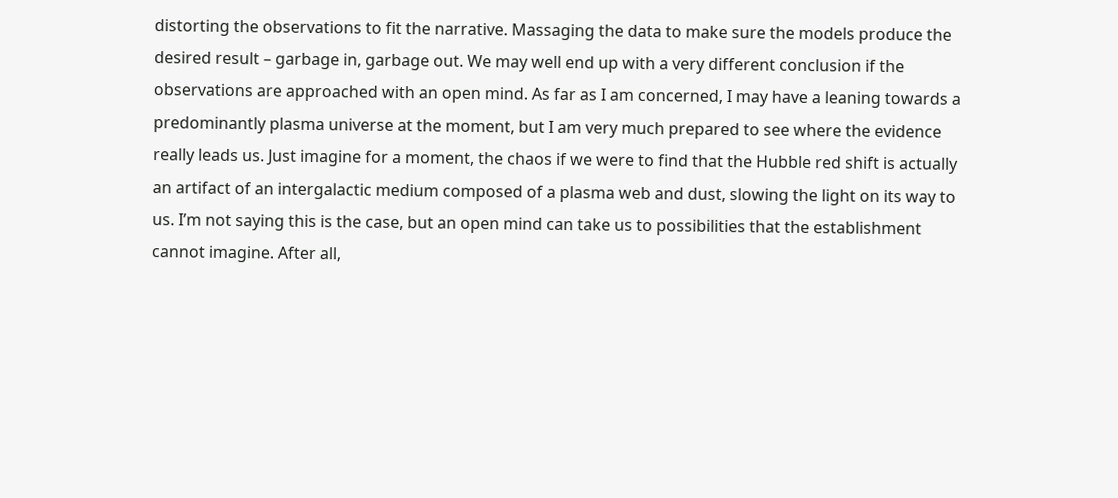distorting the observations to fit the narrative. Massaging the data to make sure the models produce the desired result – garbage in, garbage out. We may well end up with a very different conclusion if the observations are approached with an open mind. As far as I am concerned, I may have a leaning towards a predominantly plasma universe at the moment, but I am very much prepared to see where the evidence really leads us. Just imagine for a moment, the chaos if we were to find that the Hubble red shift is actually an artifact of an intergalactic medium composed of a plasma web and dust, slowing the light on its way to us. I’m not saying this is the case, but an open mind can take us to possibilities that the establishment cannot imagine. After all,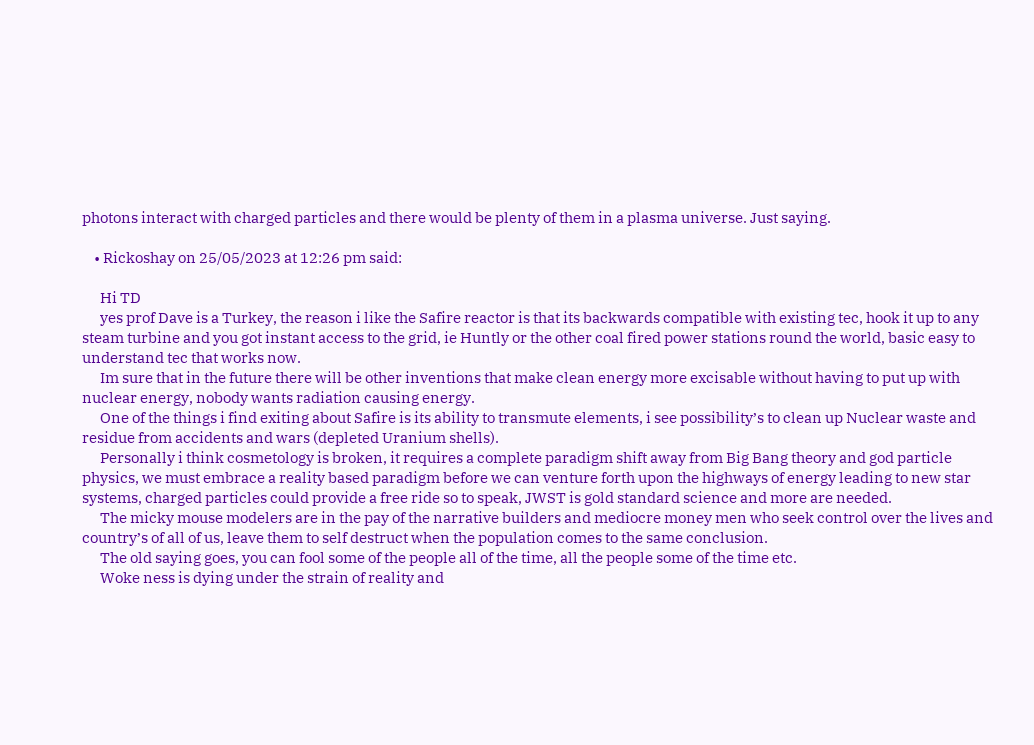photons interact with charged particles and there would be plenty of them in a plasma universe. Just saying.

    • Rickoshay on 25/05/2023 at 12:26 pm said:

      Hi TD
      yes prof Dave is a Turkey, the reason i like the Safire reactor is that its backwards compatible with existing tec, hook it up to any steam turbine and you got instant access to the grid, ie Huntly or the other coal fired power stations round the world, basic easy to understand tec that works now.
      Im sure that in the future there will be other inventions that make clean energy more excisable without having to put up with nuclear energy, nobody wants radiation causing energy.
      One of the things i find exiting about Safire is its ability to transmute elements, i see possibility’s to clean up Nuclear waste and residue from accidents and wars (depleted Uranium shells).
      Personally i think cosmetology is broken, it requires a complete paradigm shift away from Big Bang theory and god particle physics, we must embrace a reality based paradigm before we can venture forth upon the highways of energy leading to new star systems, charged particles could provide a free ride so to speak, JWST is gold standard science and more are needed.
      The micky mouse modelers are in the pay of the narrative builders and mediocre money men who seek control over the lives and country’s of all of us, leave them to self destruct when the population comes to the same conclusion.
      The old saying goes, you can fool some of the people all of the time, all the people some of the time etc.
      Woke ness is dying under the strain of reality and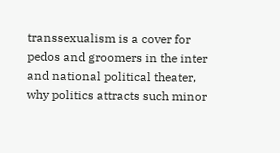transsexualism is a cover for pedos and groomers in the inter and national political theater, why politics attracts such minor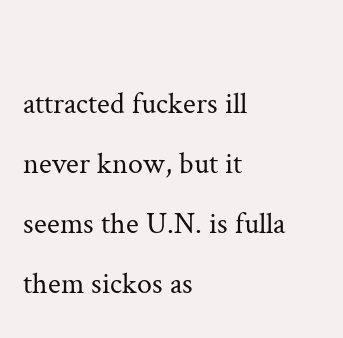attracted fuckers ill never know, but it seems the U.N. is fulla them sickos as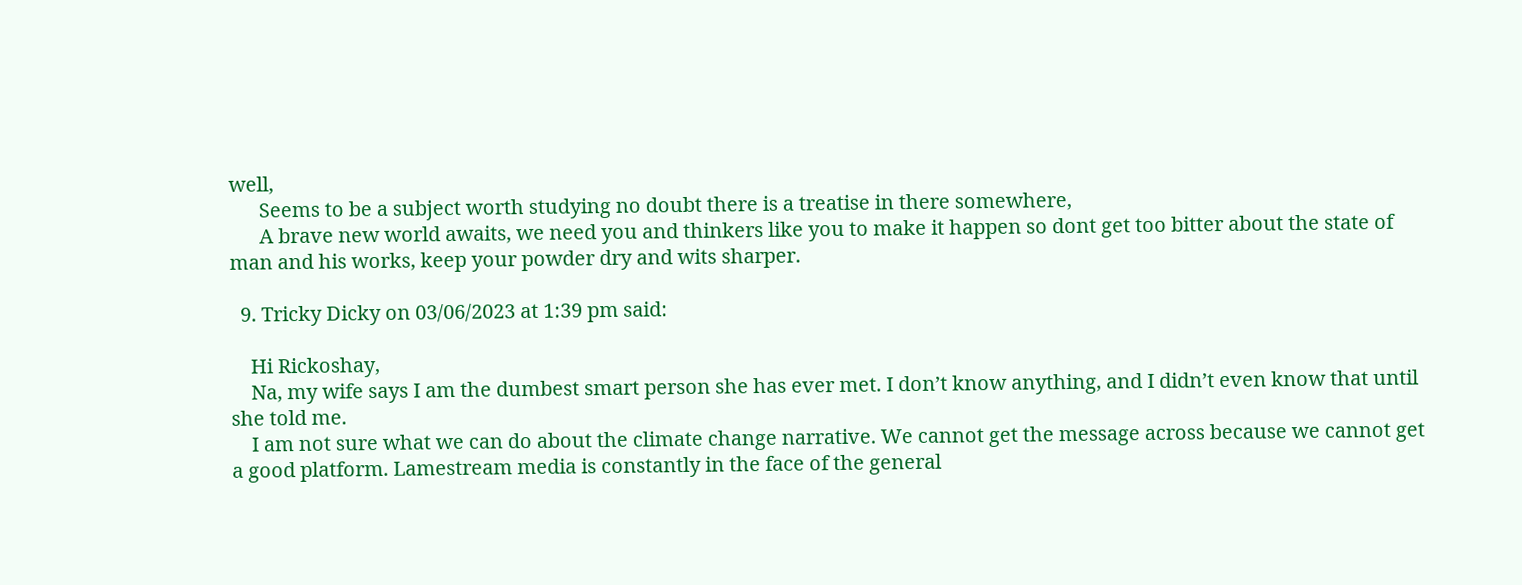well,
      Seems to be a subject worth studying no doubt there is a treatise in there somewhere,
      A brave new world awaits, we need you and thinkers like you to make it happen so dont get too bitter about the state of man and his works, keep your powder dry and wits sharper.

  9. Tricky Dicky on 03/06/2023 at 1:39 pm said:

    Hi Rickoshay,
    Na, my wife says I am the dumbest smart person she has ever met. I don’t know anything, and I didn’t even know that until she told me.
    I am not sure what we can do about the climate change narrative. We cannot get the message across because we cannot get a good platform. Lamestream media is constantly in the face of the general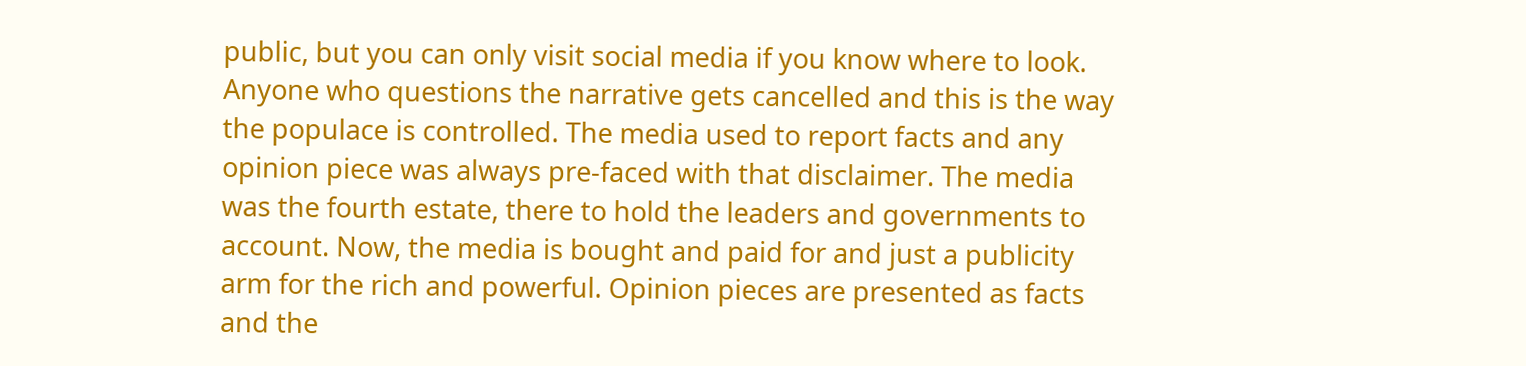public, but you can only visit social media if you know where to look. Anyone who questions the narrative gets cancelled and this is the way the populace is controlled. The media used to report facts and any opinion piece was always pre-faced with that disclaimer. The media was the fourth estate, there to hold the leaders and governments to account. Now, the media is bought and paid for and just a publicity arm for the rich and powerful. Opinion pieces are presented as facts and the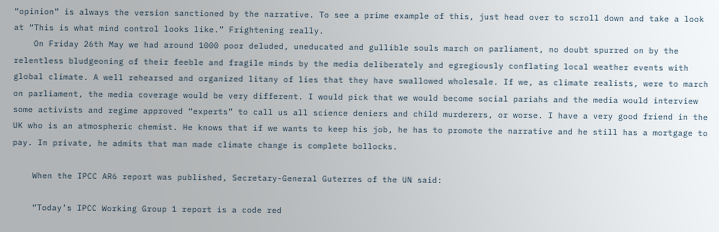“opinion” is always the version sanctioned by the narrative. To see a prime example of this, just head over to scroll down and take a look at “This is what mind control looks like.” Frightening really.
    On Friday 26th May we had around 1000 poor deluded, uneducated and gullible souls march on parliament, no doubt spurred on by the relentless bludgeoning of their feeble and fragile minds by the media deliberately and egregiously conflating local weather events with global climate. A well rehearsed and organized litany of lies that they have swallowed wholesale. If we, as climate realists, were to march on parliament, the media coverage would be very different. I would pick that we would become social pariahs and the media would interview some activists and regime approved “experts” to call us all science deniers and child murderers, or worse. I have a very good friend in the UK who is an atmospheric chemist. He knows that if we wants to keep his job, he has to promote the narrative and he still has a mortgage to pay. In private, he admits that man made climate change is complete bollocks.

    When the IPCC AR6 report was published, Secretary-General Guterres of the UN said:

    “Today’s IPCC Working Group 1 report is a code red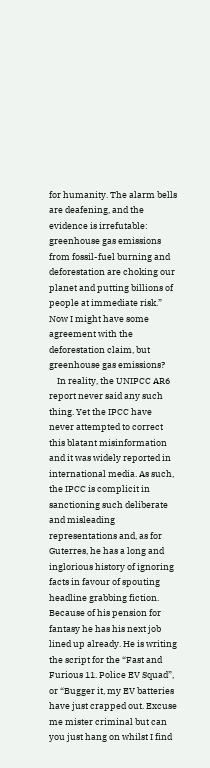for humanity. The alarm bells are deafening, and the evidence is irrefutable: greenhouse gas emissions from fossil-fuel burning and deforestation are choking our planet and putting billions of people at immediate risk.” Now I might have some agreement with the deforestation claim, but greenhouse gas emissions?
    In reality, the UNIPCC AR6 report never said any such thing. Yet the IPCC have never attempted to correct this blatant misinformation and it was widely reported in international media. As such, the IPCC is complicit in sanctioning such deliberate and misleading representations and, as for Guterres, he has a long and inglorious history of ignoring facts in favour of spouting headline grabbing fiction. Because of his pension for fantasy he has his next job lined up already. He is writing the script for the “Fast and Furious 11. Police EV Squad”, or “Bugger it, my EV batteries have just crapped out. Excuse me mister criminal but can you just hang on whilst I find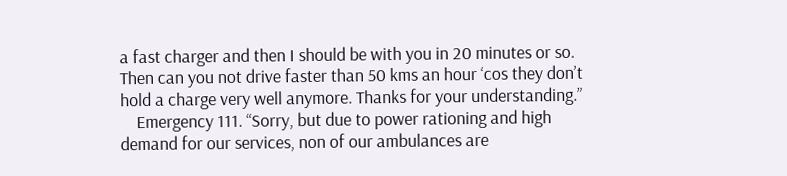a fast charger and then I should be with you in 20 minutes or so. Then can you not drive faster than 50 kms an hour ‘cos they don’t hold a charge very well anymore. Thanks for your understanding.”
    Emergency 111. “Sorry, but due to power rationing and high demand for our services, non of our ambulances are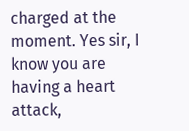charged at the moment. Yes sir, I know you are having a heart attack,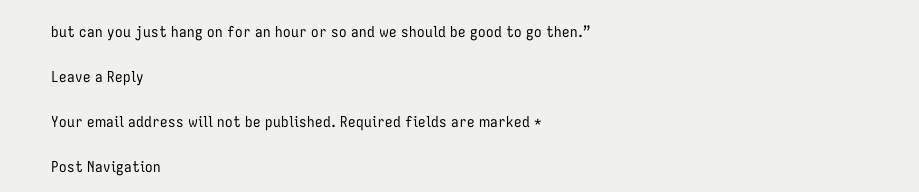but can you just hang on for an hour or so and we should be good to go then.”

Leave a Reply

Your email address will not be published. Required fields are marked *

Post Navigation